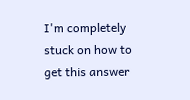I'm completely stuck on how to get this answer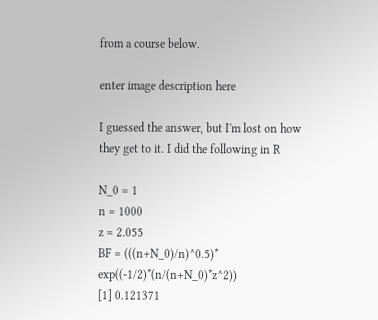from a course below.

enter image description here

I guessed the answer, but I'm lost on how they get to it. I did the following in R

N_0 = 1
n = 1000
z = 2.055
BF = (((n+N_0)/n)^0.5)* exp((-1/2)*(n/(n+N_0)*z^2))
[1] 0.121371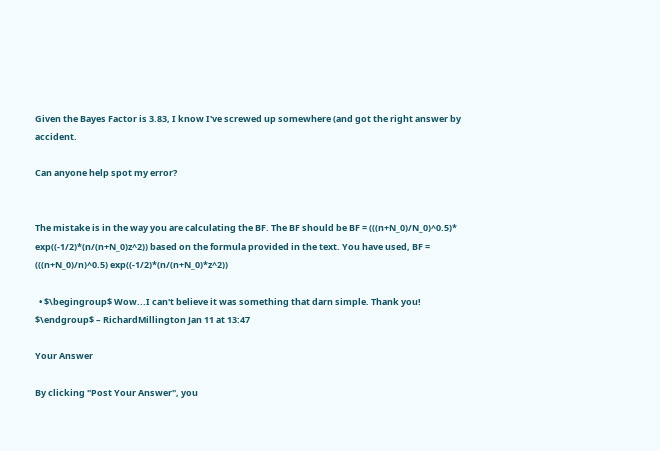Given the Bayes Factor is 3.83, I know I've screwed up somewhere (and got the right answer by accident.

Can anyone help spot my error?


The mistake is in the way you are calculating the BF. The BF should be BF = (((n+N_0)/N_0)^0.5)* exp((-1/2)*(n/(n+N_0)z^2)) based on the formula provided in the text. You have used, BF = (((n+N_0)/n)^0.5) exp((-1/2)*(n/(n+N_0)*z^2))

  • $\begingroup$ Wow...I can't believe it was something that darn simple. Thank you! $\endgroup$ – RichardMillington Jan 11 at 13:47

Your Answer

By clicking "Post Your Answer", you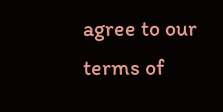agree to our terms of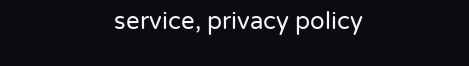service, privacy policy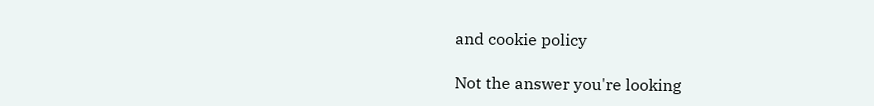and cookie policy

Not the answer you're looking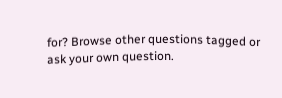for? Browse other questions tagged or ask your own question.